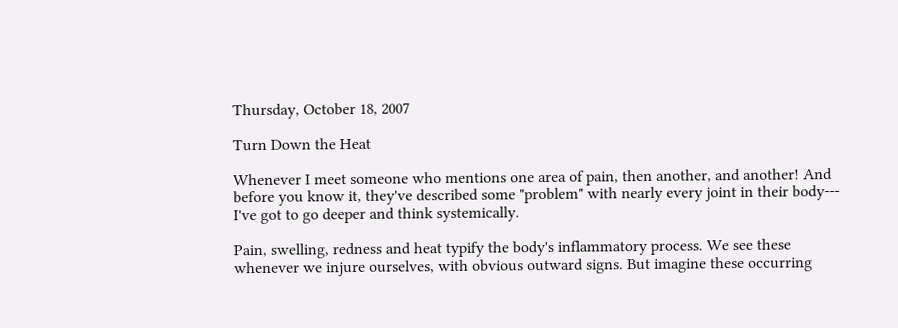Thursday, October 18, 2007

Turn Down the Heat

Whenever I meet someone who mentions one area of pain, then another, and another! And before you know it, they've described some "problem" with nearly every joint in their body--- I've got to go deeper and think systemically.

Pain, swelling, redness and heat typify the body's inflammatory process. We see these whenever we injure ourselves, with obvious outward signs. But imagine these occurring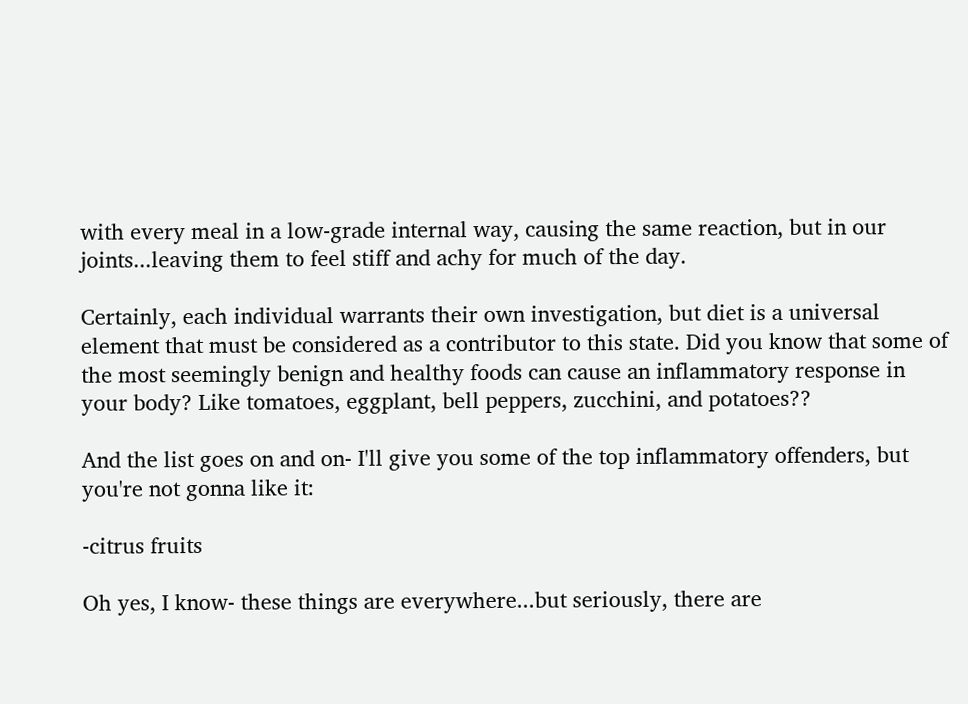with every meal in a low-grade internal way, causing the same reaction, but in our joints...leaving them to feel stiff and achy for much of the day.

Certainly, each individual warrants their own investigation, but diet is a universal element that must be considered as a contributor to this state. Did you know that some of the most seemingly benign and healthy foods can cause an inflammatory response in your body? Like tomatoes, eggplant, bell peppers, zucchini, and potatoes??

And the list goes on and on- I'll give you some of the top inflammatory offenders, but you're not gonna like it:

-citrus fruits

Oh yes, I know- these things are everywhere...but seriously, there are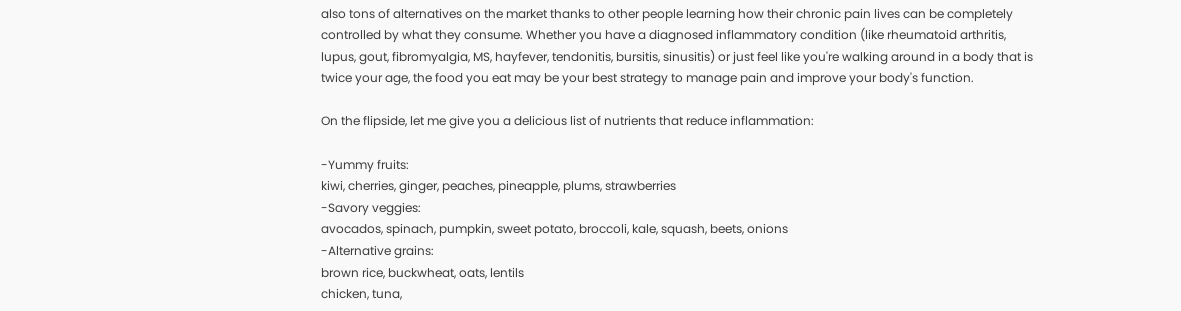also tons of alternatives on the market thanks to other people learning how their chronic pain lives can be completely controlled by what they consume. Whether you have a diagnosed inflammatory condition (like rheumatoid arthritis, lupus, gout, fibromyalgia, MS, hayfever, tendonitis, bursitis, sinusitis) or just feel like you're walking around in a body that is twice your age, the food you eat may be your best strategy to manage pain and improve your body's function.

On the flipside, let me give you a delicious list of nutrients that reduce inflammation:

-Yummy fruits:
kiwi, cherries, ginger, peaches, pineapple, plums, strawberries
-Savory veggies:
avocados, spinach, pumpkin, sweet potato, broccoli, kale, squash, beets, onions
-Alternative grains:
brown rice, buckwheat, oats, lentils
chicken, tuna,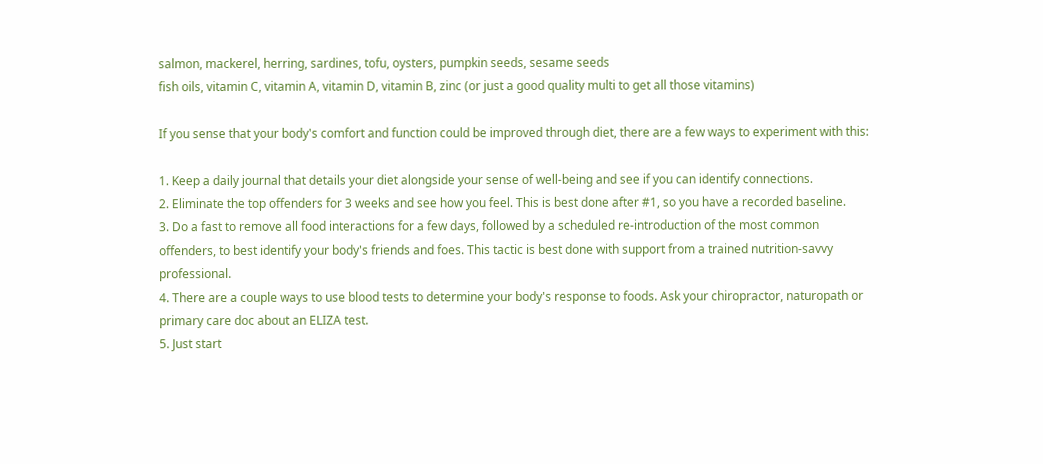salmon, mackerel, herring, sardines, tofu, oysters, pumpkin seeds, sesame seeds
fish oils, vitamin C, vitamin A, vitamin D, vitamin B, zinc (or just a good quality multi to get all those vitamins)

If you sense that your body's comfort and function could be improved through diet, there are a few ways to experiment with this:

1. Keep a daily journal that details your diet alongside your sense of well-being and see if you can identify connections.
2. Eliminate the top offenders for 3 weeks and see how you feel. This is best done after #1, so you have a recorded baseline.
3. Do a fast to remove all food interactions for a few days, followed by a scheduled re-introduction of the most common offenders, to best identify your body's friends and foes. This tactic is best done with support from a trained nutrition-savvy professional.
4. There are a couple ways to use blood tests to determine your body's response to foods. Ask your chiropractor, naturopath or primary care doc about an ELIZA test.
5. Just start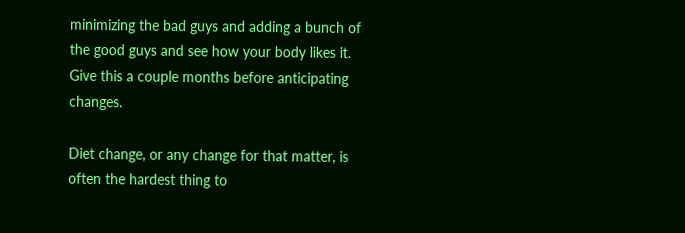minimizing the bad guys and adding a bunch of the good guys and see how your body likes it. Give this a couple months before anticipating changes.

Diet change, or any change for that matter, is often the hardest thing to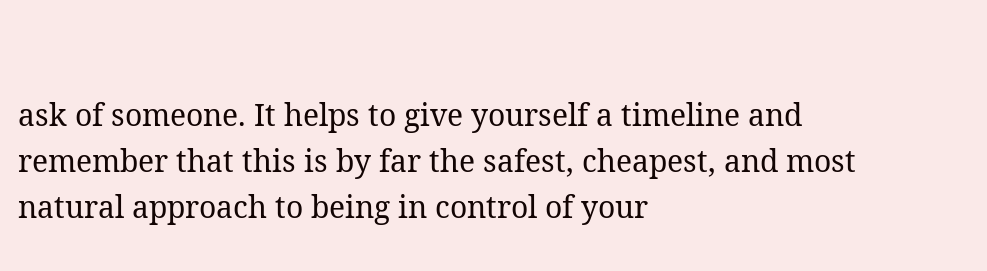ask of someone. It helps to give yourself a timeline and remember that this is by far the safest, cheapest, and most natural approach to being in control of your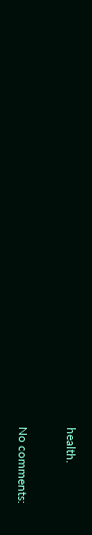health.

No comments: